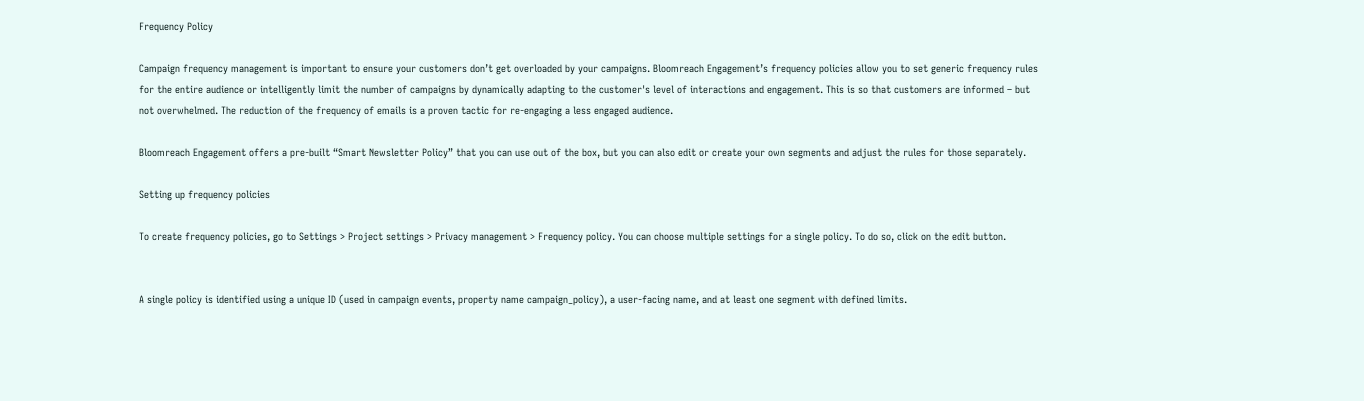Frequency Policy

Campaign frequency management is important to ensure your customers don’t get overloaded by your campaigns. Bloomreach Engagement’s frequency policies allow you to set generic frequency rules for the entire audience or intelligently limit the number of campaigns by dynamically adapting to the customer's level of interactions and engagement. This is so that customers are informed – but not overwhelmed. The reduction of the frequency of emails is a proven tactic for re-engaging a less engaged audience.

Bloomreach Engagement offers a pre-built “Smart Newsletter Policy” that you can use out of the box, but you can also edit or create your own segments and adjust the rules for those separately.

Setting up frequency policies

To create frequency policies, go to Settings > Project settings > Privacy management > Frequency policy. You can choose multiple settings for a single policy. To do so, click on the edit button.


A single policy is identified using a unique ID (used in campaign events, property name campaign_policy), a user-facing name, and at least one segment with defined limits.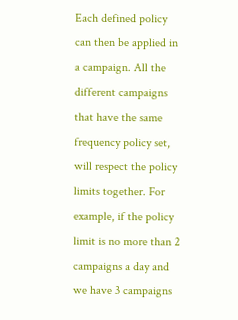Each defined policy can then be applied in a campaign. All the different campaigns that have the same frequency policy set, will respect the policy limits together. For example, if the policy limit is no more than 2 campaigns a day and we have 3 campaigns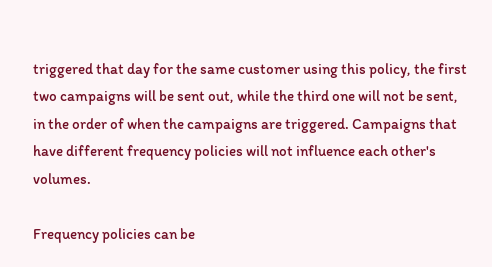triggered that day for the same customer using this policy, the first two campaigns will be sent out, while the third one will not be sent, in the order of when the campaigns are triggered. Campaigns that have different frequency policies will not influence each other's volumes.

Frequency policies can be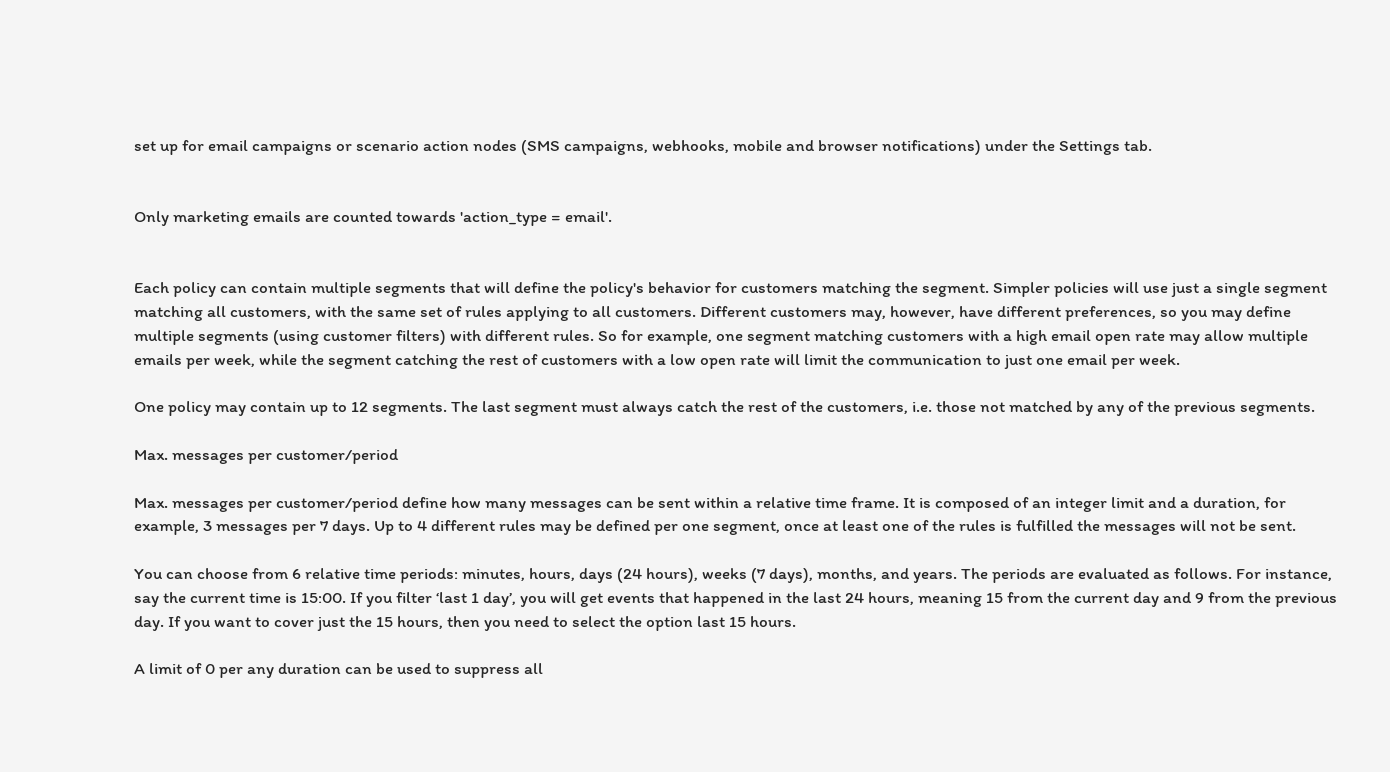set up for email campaigns or scenario action nodes (SMS campaigns, webhooks, mobile and browser notifications) under the Settings tab.


Only marketing emails are counted towards 'action_type = email'.


Each policy can contain multiple segments that will define the policy's behavior for customers matching the segment. Simpler policies will use just a single segment matching all customers, with the same set of rules applying to all customers. Different customers may, however, have different preferences, so you may define multiple segments (using customer filters) with different rules. So for example, one segment matching customers with a high email open rate may allow multiple emails per week, while the segment catching the rest of customers with a low open rate will limit the communication to just one email per week.

One policy may contain up to 12 segments. The last segment must always catch the rest of the customers, i.e. those not matched by any of the previous segments.

Max. messages per customer/period

Max. messages per customer/period define how many messages can be sent within a relative time frame. It is composed of an integer limit and a duration, for example, 3 messages per 7 days. Up to 4 different rules may be defined per one segment, once at least one of the rules is fulfilled the messages will not be sent.

You can choose from 6 relative time periods: minutes, hours, days (24 hours), weeks (7 days), months, and years. The periods are evaluated as follows. For instance, say the current time is 15:00. If you filter ‘last 1 day’, you will get events that happened in the last 24 hours, meaning 15 from the current day and 9 from the previous day. If you want to cover just the 15 hours, then you need to select the option last 15 hours.

A limit of 0 per any duration can be used to suppress all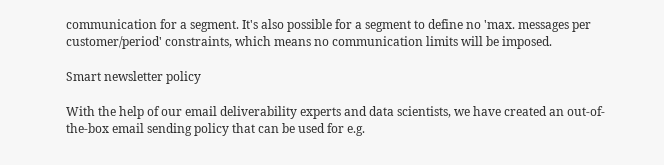communication for a segment. It's also possible for a segment to define no 'max. messages per customer/period' constraints, which means no communication limits will be imposed.

Smart newsletter policy

With the help of our email deliverability experts and data scientists, we have created an out-of-the-box email sending policy that can be used for e.g.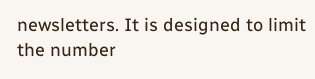newsletters. It is designed to limit the number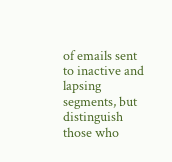of emails sent to inactive and lapsing segments, but distinguish those who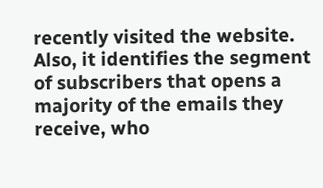recently visited the website. Also, it identifies the segment of subscribers that opens a majority of the emails they receive, who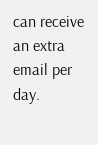can receive an extra email per day.